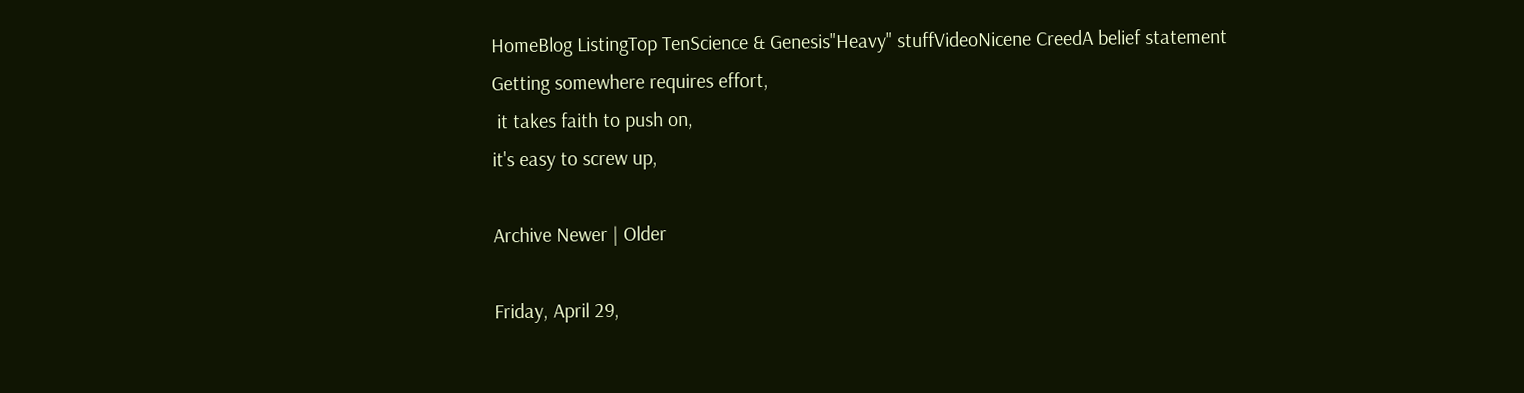HomeBlog ListingTop TenScience & Genesis"Heavy" stuffVideoNicene CreedA belief statement
Getting somewhere requires effort,
 it takes faith to push on,
it's easy to screw up,

Archive Newer | Older

Friday, April 29,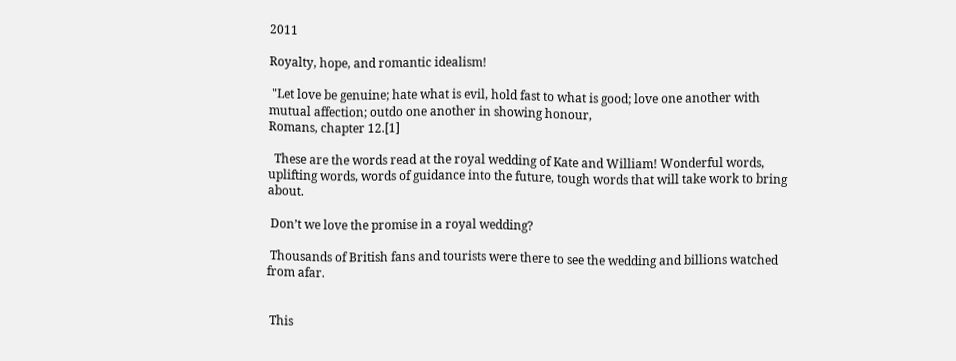2011

Royalty, hope, and romantic idealism!

 "Let love be genuine; hate what is evil, hold fast to what is good; love one another with mutual affection; outdo one another in showing honour,
Romans, chapter 12.[1]

  These are the words read at the royal wedding of Kate and William! Wonderful words, uplifting words, words of guidance into the future, tough words that will take work to bring about.

 Don’t we love the promise in a royal wedding?

 Thousands of British fans and tourists were there to see the wedding and billions watched from afar.


 This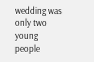wedding was only two young people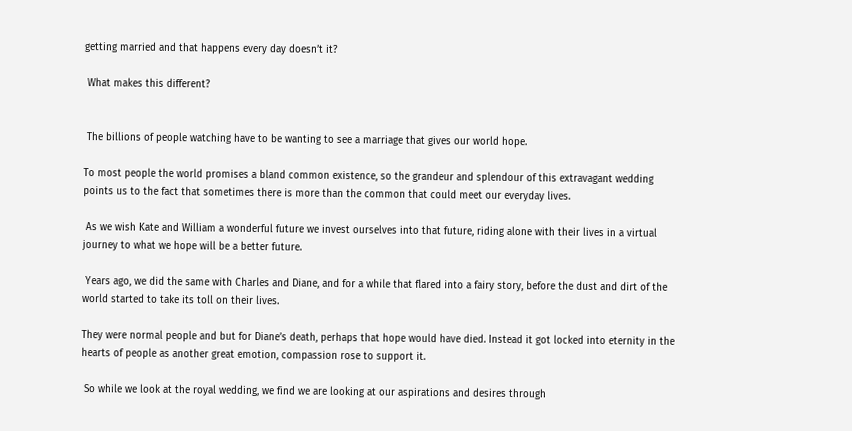getting married and that happens every day doesn’t it?

 What makes this different?


 The billions of people watching have to be wanting to see a marriage that gives our world hope.

To most people the world promises a bland common existence, so the grandeur and splendour of this extravagant wedding points us to the fact that sometimes there is more than the common that could meet our everyday lives.

 As we wish Kate and William a wonderful future we invest ourselves into that future, riding alone with their lives in a virtual journey to what we hope will be a better future.

 Years ago, we did the same with Charles and Diane, and for a while that flared into a fairy story, before the dust and dirt of the world started to take its toll on their lives.

They were normal people and but for Diane’s death, perhaps that hope would have died. Instead it got locked into eternity in the hearts of people as another great emotion, compassion rose to support it.

 So while we look at the royal wedding, we find we are looking at our aspirations and desires through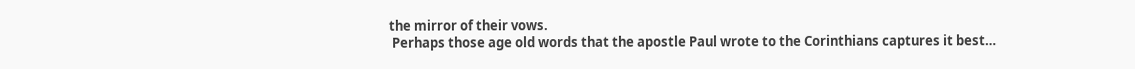the mirror of their vows.
 Perhaps those age old words that the apostle Paul wrote to the Corinthians captures it best…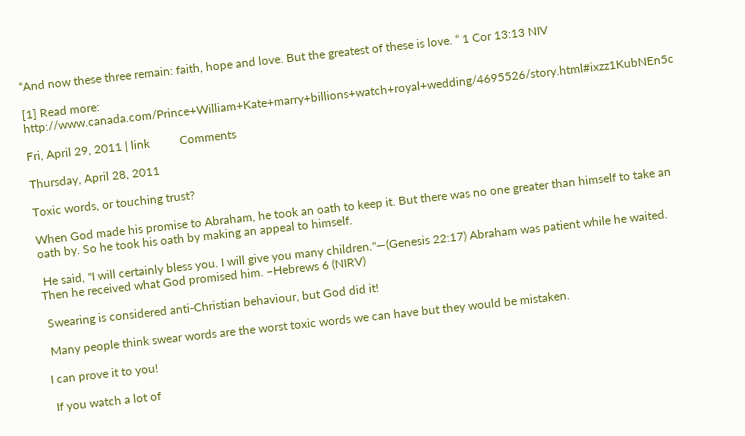“And now these three remain: faith, hope and love. But the greatest of these is love. “ 1 Cor 13:13 NIV

[1] Read more: http://www.canada.com/Prince+William+Kate+marry+billions+watch+royal+wedding/4695526/story.html#ixzz1KubNEn5c

Fri, April 29, 2011 | link          Comments

Thursday, April 28, 2011

Toxic words, or touching trust?

When God made his promise to Abraham, he took an oath to keep it. But there was no one greater than himself to take an oath by. So he took his oath by making an appeal to himself.

 He said, "I will certainly bless you. I will give you many children."—(Genesis 22:17) Abraham was patient while he waited. Then he received what God promised him. –Hebrews 6 (NIRV)

 Swearing is considered anti-Christian behaviour, but God did it!

 Many people think swear words are the worst toxic words we can have but they would be mistaken.

I can prove it to you!

 If you watch a lot of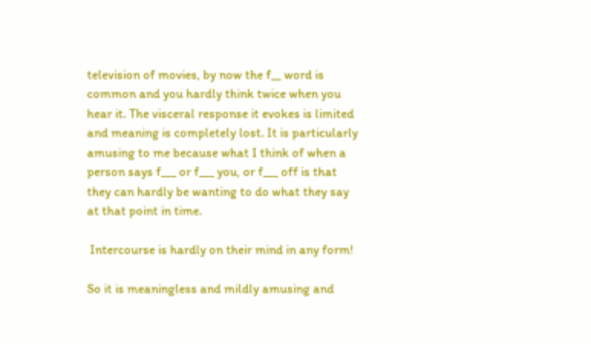television of movies, by now the f__ word is common and you hardly think twice when you hear it. The visceral response it evokes is limited and meaning is completely lost. It is particularly amusing to me because what I think of when a person says f___ or f___ you, or f___ off is that they can hardly be wanting to do what they say at that point in time.

 Intercourse is hardly on their mind in any form!

So it is meaningless and mildly amusing and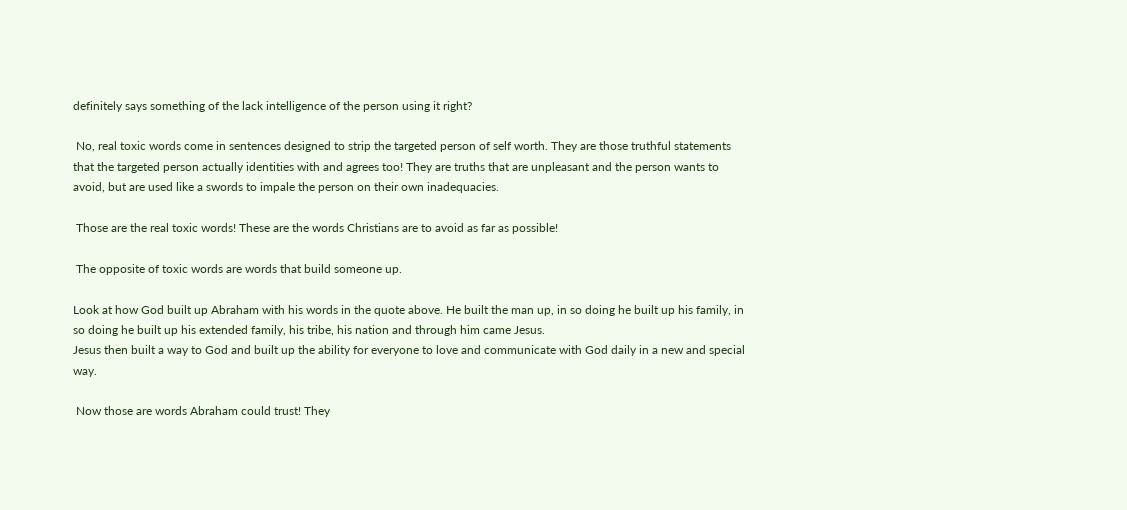definitely says something of the lack intelligence of the person using it right?

 No, real toxic words come in sentences designed to strip the targeted person of self worth. They are those truthful statements that the targeted person actually identities with and agrees too! They are truths that are unpleasant and the person wants to avoid, but are used like a swords to impale the person on their own inadequacies.

 Those are the real toxic words! These are the words Christians are to avoid as far as possible!

 The opposite of toxic words are words that build someone up.

Look at how God built up Abraham with his words in the quote above. He built the man up, in so doing he built up his family, in so doing he built up his extended family, his tribe, his nation and through him came Jesus.
Jesus then built a way to God and built up the ability for everyone to love and communicate with God daily in a new and special way.

 Now those are words Abraham could trust! They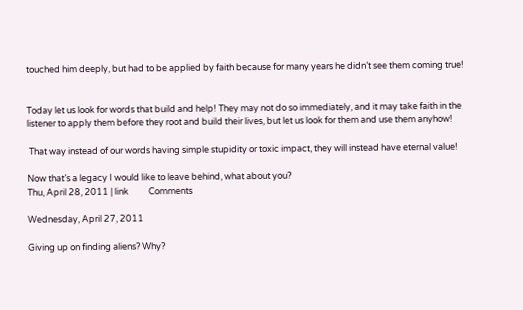touched him deeply, but had to be applied by faith because for many years he didn’t see them coming true!


Today let us look for words that build and help! They may not do so immediately, and it may take faith in the listener to apply them before they root and build their lives, but let us look for them and use them anyhow!

 That way instead of our words having simple stupidity or toxic impact, they will instead have eternal value!

Now that’s a legacy I would like to leave behind, what about you?
Thu, April 28, 2011 | link          Comments

Wednesday, April 27, 2011

Giving up on finding aliens? Why?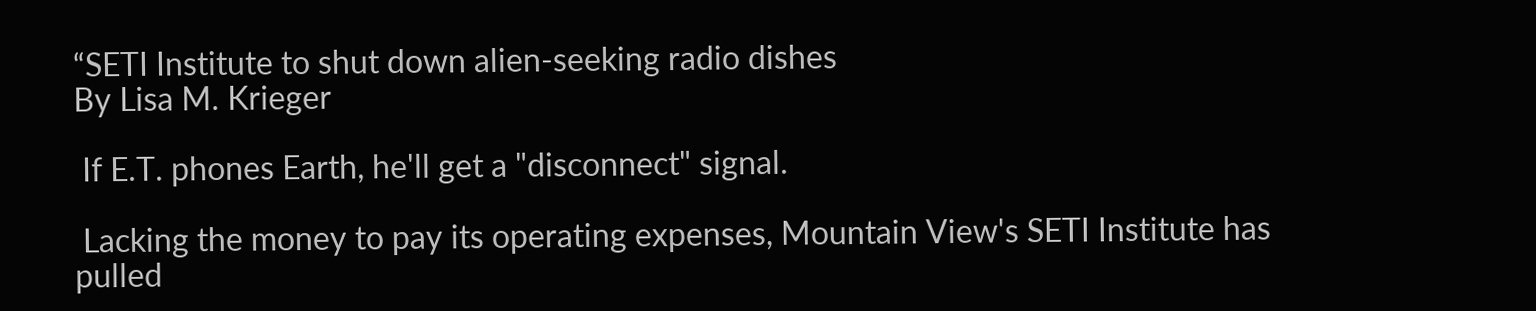“SETI Institute to shut down alien-seeking radio dishes
By Lisa M. Krieger

 If E.T. phones Earth, he'll get a "disconnect" signal.

 Lacking the money to pay its operating expenses, Mountain View's SETI Institute has pulled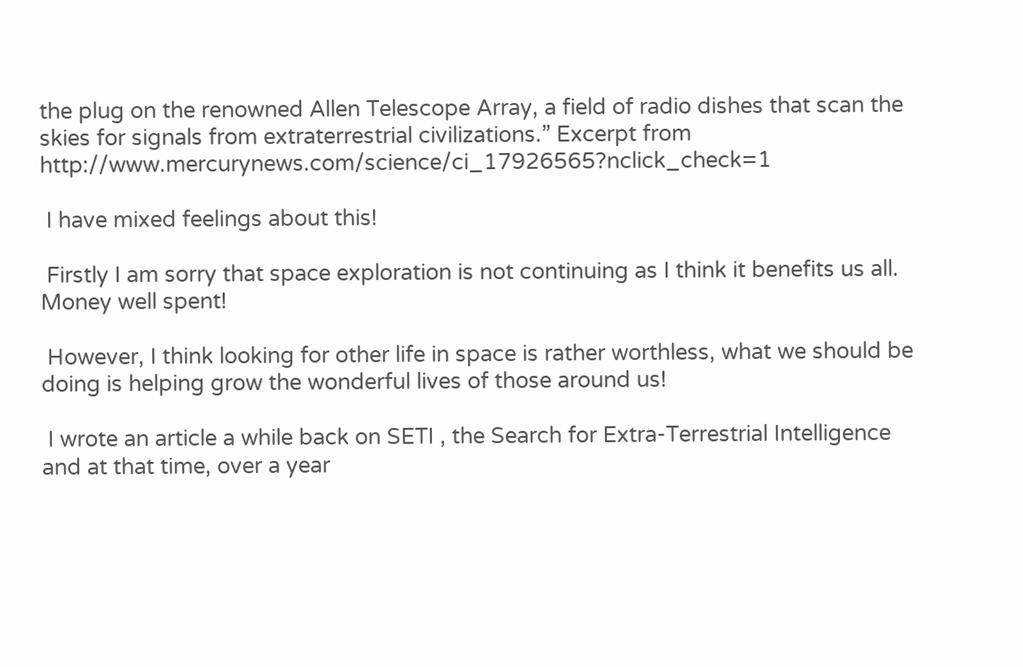the plug on the renowned Allen Telescope Array, a field of radio dishes that scan the skies for signals from extraterrestrial civilizations.” Excerpt from http://www.mercurynews.com/science/ci_17926565?nclick_check=1

 I have mixed feelings about this!

 Firstly I am sorry that space exploration is not continuing as I think it benefits us all. Money well spent!

 However, I think looking for other life in space is rather worthless, what we should be doing is helping grow the wonderful lives of those around us!

 I wrote an article a while back on SETI , the Search for Extra-Terrestrial Intelligence and at that time, over a year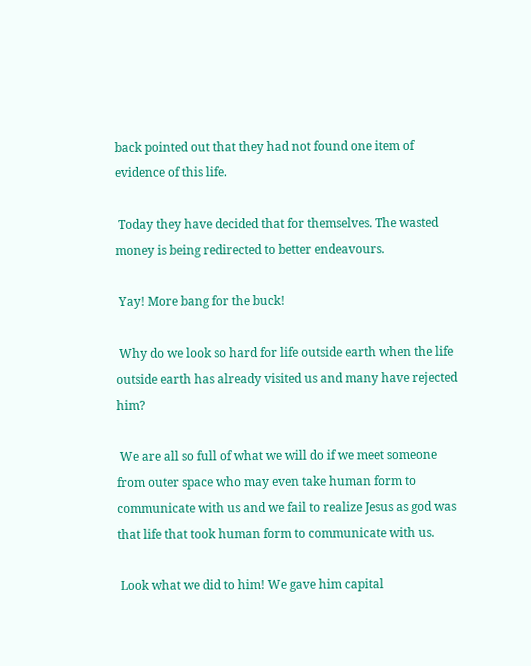back pointed out that they had not found one item of evidence of this life.

 Today they have decided that for themselves. The wasted money is being redirected to better endeavours.

 Yay! More bang for the buck!

 Why do we look so hard for life outside earth when the life outside earth has already visited us and many have rejected him?

 We are all so full of what we will do if we meet someone from outer space who may even take human form to communicate with us and we fail to realize Jesus as god was that life that took human form to communicate with us.

 Look what we did to him! We gave him capital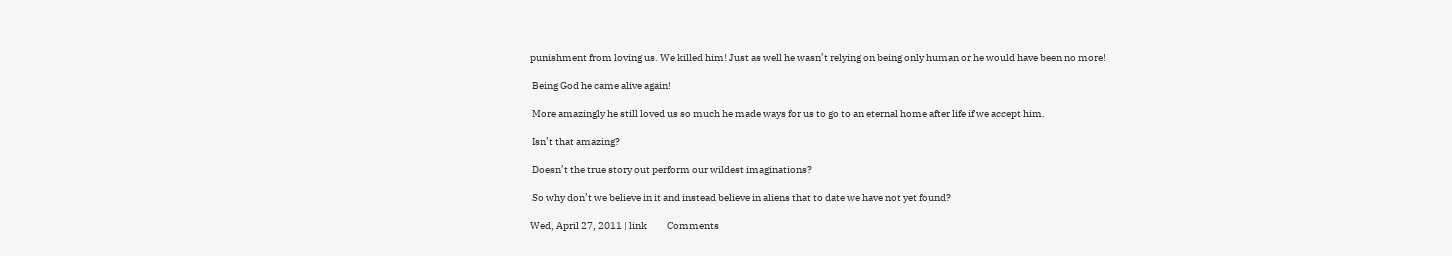punishment from loving us. We killed him! Just as well he wasn’t relying on being only human or he would have been no more!

 Being God he came alive again!

 More amazingly he still loved us so much he made ways for us to go to an eternal home after life if we accept him.

 Isn’t that amazing?

 Doesn’t the true story out perform our wildest imaginations?

 So why don’t we believe in it and instead believe in aliens that to date we have not yet found?

Wed, April 27, 2011 | link          Comments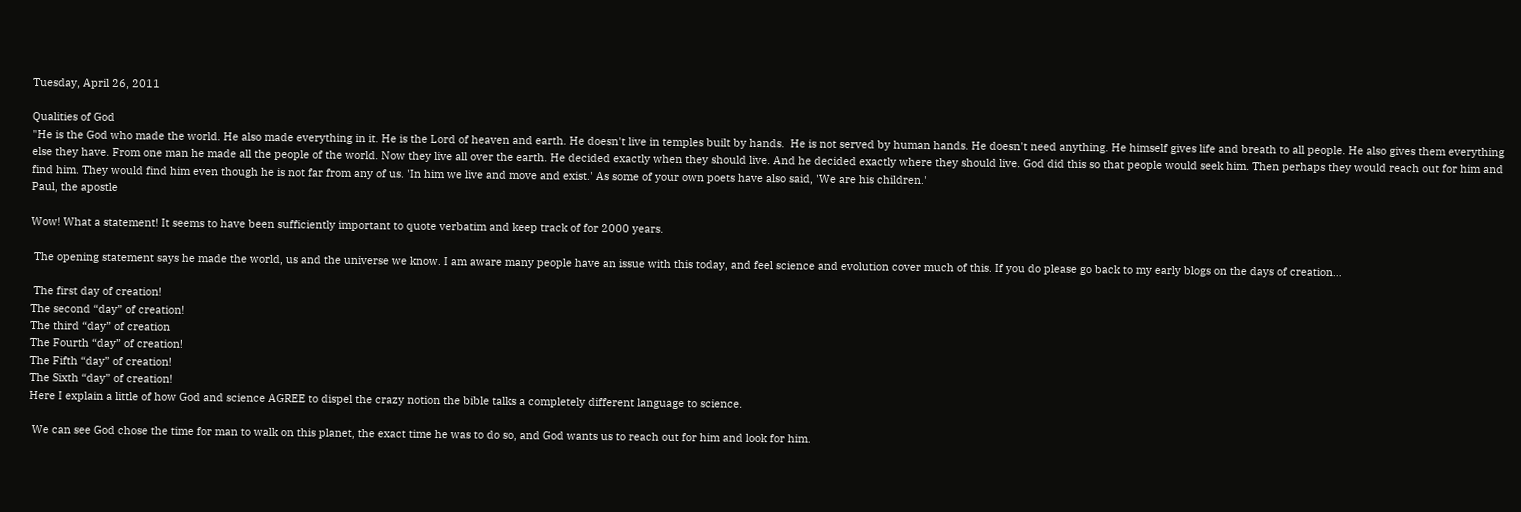Tuesday, April 26, 2011

Qualities of God
"He is the God who made the world. He also made everything in it. He is the Lord of heaven and earth. He doesn't live in temples built by hands.  He is not served by human hands. He doesn't need anything. He himself gives life and breath to all people. He also gives them everything else they have. From one man he made all the people of the world. Now they live all over the earth. He decided exactly when they should live. And he decided exactly where they should live. God did this so that people would seek him. Then perhaps they would reach out for him and find him. They would find him even though he is not far from any of us. 'In him we live and move and exist.' As some of your own poets have also said, 'We are his children.'
Paul, the apostle

Wow! What a statement! It seems to have been sufficiently important to quote verbatim and keep track of for 2000 years.

 The opening statement says he made the world, us and the universe we know. I am aware many people have an issue with this today, and feel science and evolution cover much of this. If you do please go back to my early blogs on the days of creation…

 The first day of creation!
The second “day” of creation!
The third “day” of creation
The Fourth “day” of creation!
The Fifth “day” of creation!
The Sixth “day” of creation!
Here I explain a little of how God and science AGREE to dispel the crazy notion the bible talks a completely different language to science.

 We can see God chose the time for man to walk on this planet, the exact time he was to do so, and God wants us to reach out for him and look for him.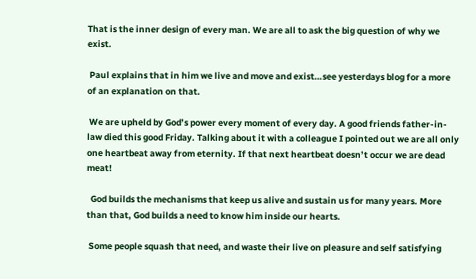That is the inner design of every man. We are all to ask the big question of why we exist.

 Paul explains that in him we live and move and exist…see yesterdays blog for a more of an explanation on that.

 We are upheld by God’s power every moment of every day. A good friends father-in-law died this good Friday. Talking about it with a colleague I pointed out we are all only one heartbeat away from eternity. If that next heartbeat doesn’t occur we are dead meat!

  God builds the mechanisms that keep us alive and sustain us for many years. More than that, God builds a need to know him inside our hearts.

 Some people squash that need, and waste their live on pleasure and self satisfying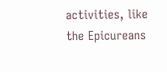activities, like the Epicureans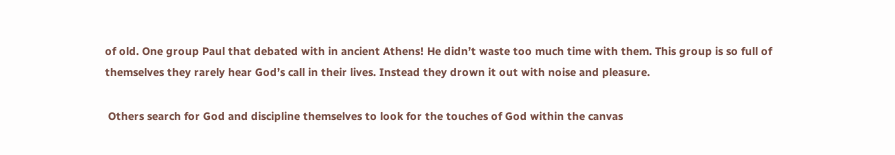of old. One group Paul that debated with in ancient Athens! He didn’t waste too much time with them. This group is so full of themselves they rarely hear God’s call in their lives. Instead they drown it out with noise and pleasure.

 Others search for God and discipline themselves to look for the touches of God within the canvas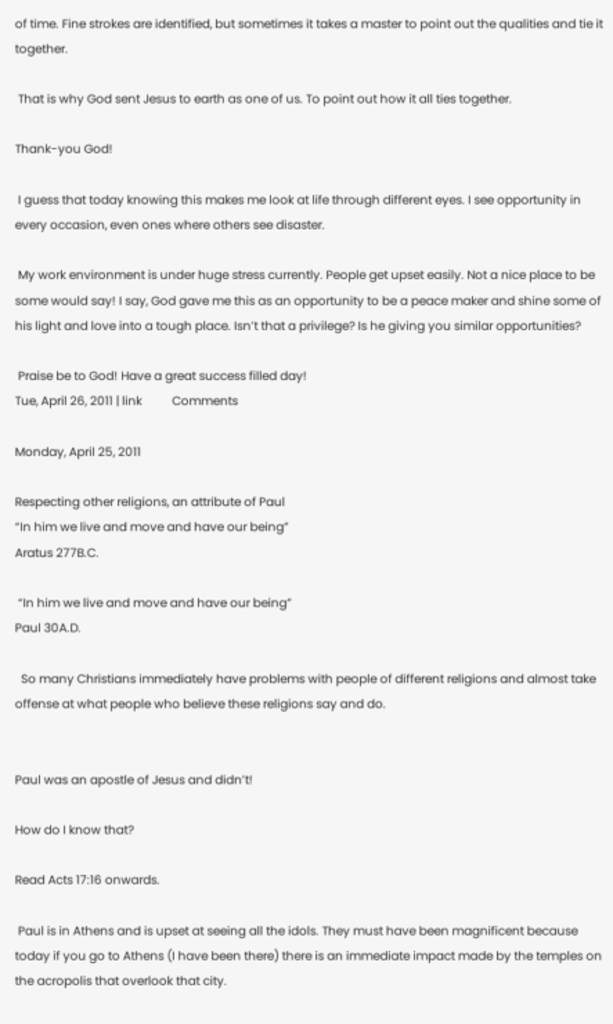of time. Fine strokes are identified, but sometimes it takes a master to point out the qualities and tie it together.

 That is why God sent Jesus to earth as one of us. To point out how it all ties together.

Thank-you God!

 I guess that today knowing this makes me look at life through different eyes. I see opportunity in every occasion, even ones where others see disaster.

 My work environment is under huge stress currently. People get upset easily. Not a nice place to be some would say! I say, God gave me this as an opportunity to be a peace maker and shine some of his light and love into a tough place. Isn’t that a privilege? Is he giving you similar opportunities?

 Praise be to God! Have a great success filled day!
Tue, April 26, 2011 | link          Comments

Monday, April 25, 2011

Respecting other religions, an attribute of Paul
“In him we live and move and have our being”
Aratus 277B.C.

 “In him we live and move and have our being”
Paul 30A.D.

  So many Christians immediately have problems with people of different religions and almost take offense at what people who believe these religions say and do.


Paul was an apostle of Jesus and didn’t!

How do I know that?

Read Acts 17:16 onwards.

 Paul is in Athens and is upset at seeing all the idols. They must have been magnificent because today if you go to Athens (I have been there) there is an immediate impact made by the temples on the acropolis that overlook that city.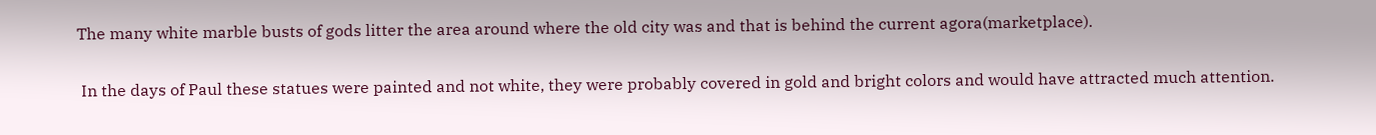The many white marble busts of gods litter the area around where the old city was and that is behind the current agora(marketplace).

 In the days of Paul these statues were painted and not white, they were probably covered in gold and bright colors and would have attracted much attention.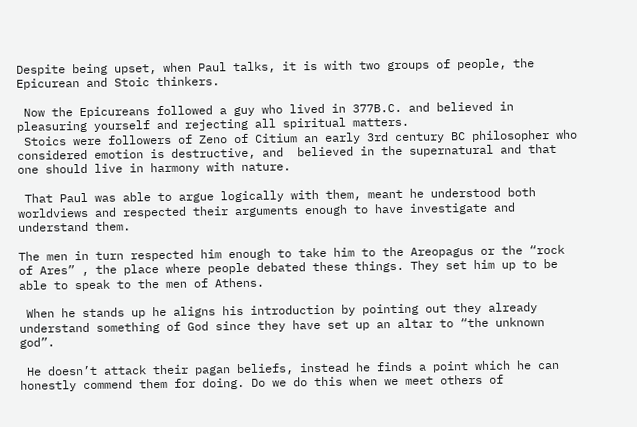Despite being upset, when Paul talks, it is with two groups of people, the  Epicurean and Stoic thinkers.

 Now the Epicureans followed a guy who lived in 377B.C. and believed in pleasuring yourself and rejecting all spiritual matters.
 Stoics were followers of Zeno of Citium an early 3rd century BC philosopher who considered emotion is destructive, and  believed in the supernatural and that one should live in harmony with nature.

 That Paul was able to argue logically with them, meant he understood both worldviews and respected their arguments enough to have investigate and understand them.

The men in turn respected him enough to take him to the Areopagus or the “rock of Ares” , the place where people debated these things. They set him up to be able to speak to the men of Athens.

 When he stands up he aligns his introduction by pointing out they already understand something of God since they have set up an altar to “the unknown god”.

 He doesn’t attack their pagan beliefs, instead he finds a point which he can honestly commend them for doing. Do we do this when we meet others of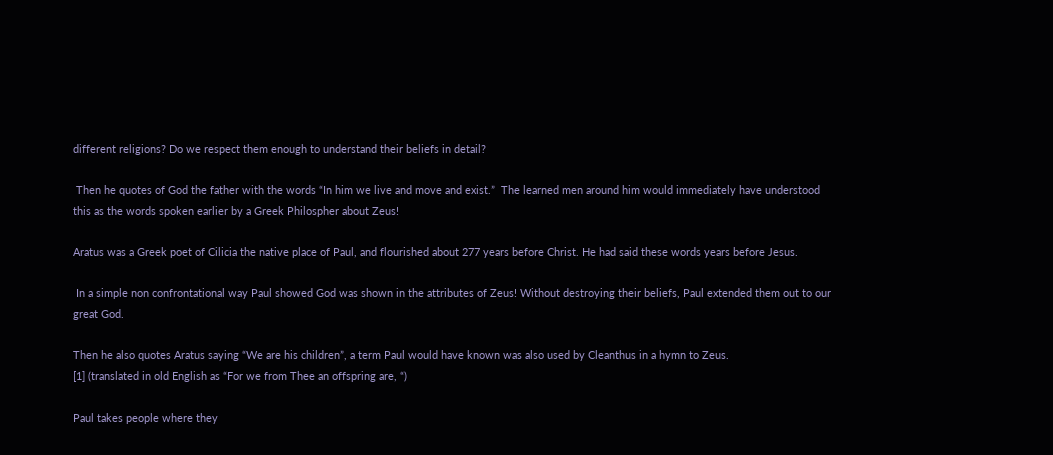different religions? Do we respect them enough to understand their beliefs in detail?

 Then he quotes of God the father with the words “In him we live and move and exist.”  The learned men around him would immediately have understood this as the words spoken earlier by a Greek Philospher about Zeus!

Aratus was a Greek poet of Cilicia the native place of Paul, and flourished about 277 years before Christ. He had said these words years before Jesus.

 In a simple non confrontational way Paul showed God was shown in the attributes of Zeus! Without destroying their beliefs, Paul extended them out to our great God.

Then he also quotes Aratus saying “We are his children”, a term Paul would have known was also used by Cleanthus in a hymn to Zeus.
[1] (translated in old English as “For we from Thee an offspring are, “)

Paul takes people where they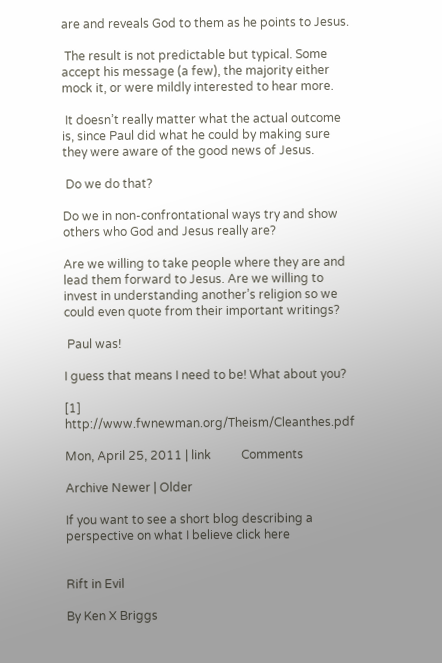are and reveals God to them as he points to Jesus.

 The result is not predictable but typical. Some accept his message (a few), the majority either mock it, or were mildly interested to hear more.

 It doesn’t really matter what the actual outcome is, since Paul did what he could by making sure they were aware of the good news of Jesus.

 Do we do that?

Do we in non-confrontational ways try and show others who God and Jesus really are?

Are we willing to take people where they are and lead them forward to Jesus. Are we willing to invest in understanding another’s religion so we could even quote from their important writings?

 Paul was!

I guess that means I need to be! What about you?

[1] http://www.fwnewman.org/Theism/Cleanthes.pdf

Mon, April 25, 2011 | link          Comments

Archive Newer | Older

If you want to see a short blog describing a perspective on what I believe click here


Rift in Evil

By Ken X Briggs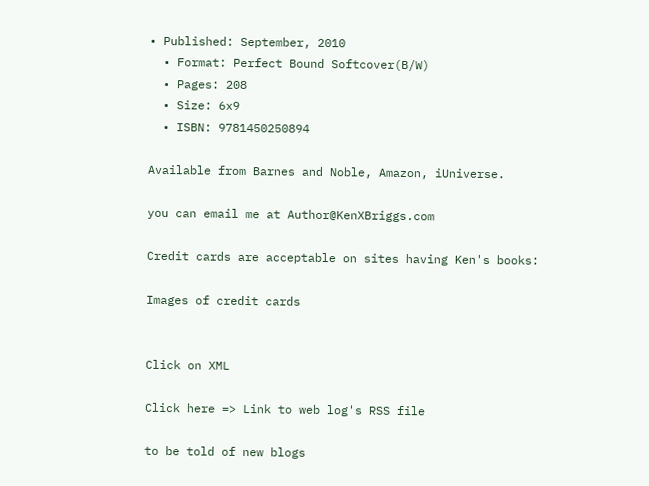• Published: September, 2010
  • Format: Perfect Bound Softcover(B/W)
  • Pages: 208
  • Size: 6x9
  • ISBN: 9781450250894

Available from Barnes and Noble, Amazon, iUniverse.

you can email me at Author@KenXBriggs.com

Credit cards are acceptable on sites having Ken's books:

Images of credit cards


Click on XML

Click here => Link to web log's RSS file

to be told of new blogs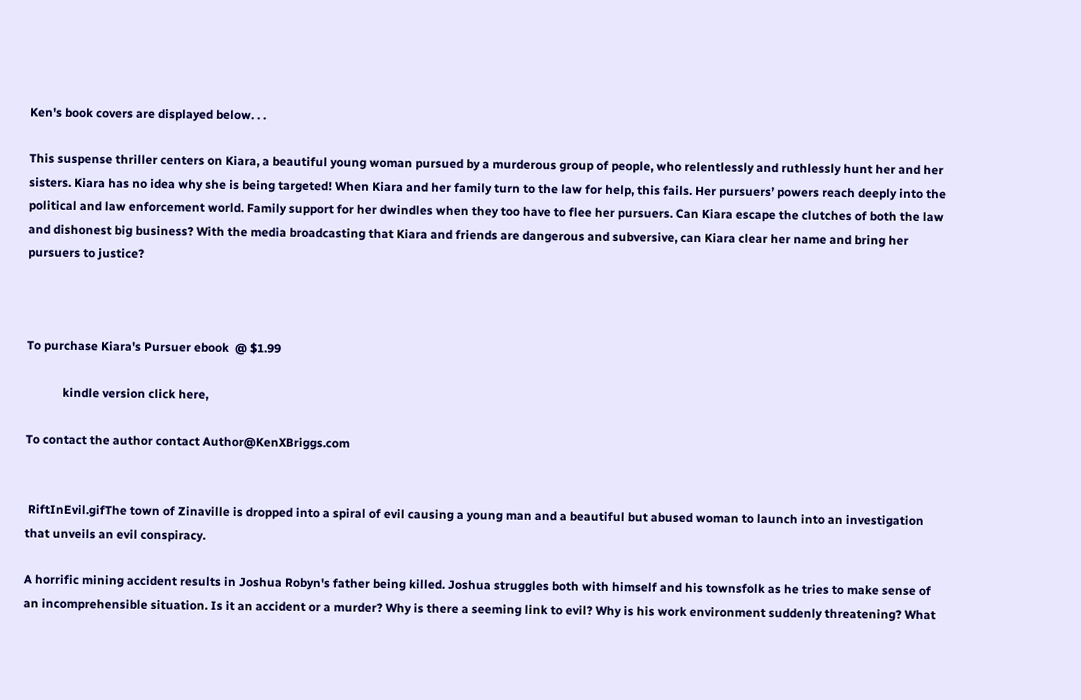Ken's book covers are displayed below. . .

This suspense thriller centers on Kiara, a beautiful young woman pursued by a murderous group of people, who relentlessly and ruthlessly hunt her and her sisters. Kiara has no idea why she is being targeted! When Kiara and her family turn to the law for help, this fails. Her pursuers’ powers reach deeply into the political and law enforcement world. Family support for her dwindles when they too have to flee her pursuers. Can Kiara escape the clutches of both the law and dishonest big business? With the media broadcasting that Kiara and friends are dangerous and subversive, can Kiara clear her name and bring her pursuers to justice?



To purchase Kiara's Pursuer ebook  @ $1.99

            kindle version click here,

To contact the author contact Author@KenXBriggs.com


 RiftInEvil.gifThe town of Zinaville is dropped into a spiral of evil causing a young man and a beautiful but abused woman to launch into an investigation that unveils an evil conspiracy.

A horrific mining accident results in Joshua Robyn's father being killed. Joshua struggles both with himself and his townsfolk as he tries to make sense of an incomprehensible situation. Is it an accident or a murder? Why is there a seeming link to evil? Why is his work environment suddenly threatening? What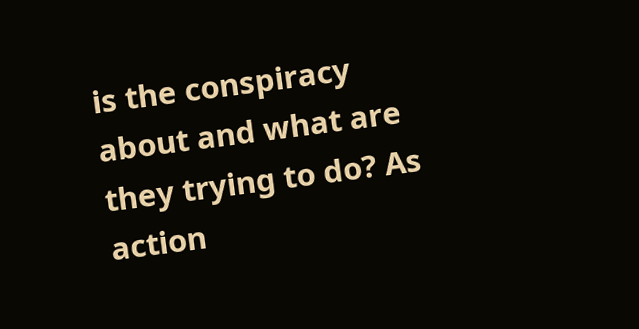is the conspiracy about and what are they trying to do? As action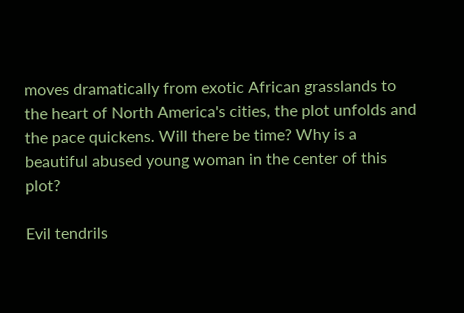moves dramatically from exotic African grasslands to the heart of North America's cities, the plot unfolds and the pace quickens. Will there be time? Why is a beautiful abused young woman in the center of this plot?

Evil tendrils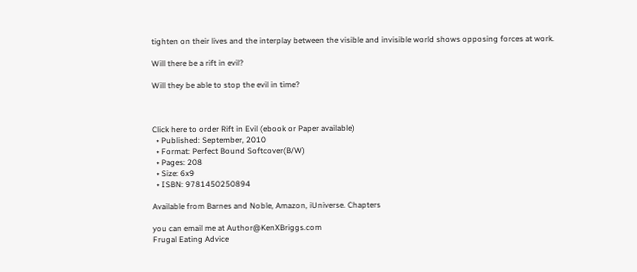tighten on their lives and the interplay between the visible and invisible world shows opposing forces at work.

Will there be a rift in evil?

Will they be able to stop the evil in time?



Click here to order Rift in Evil (ebook or Paper available)
  • Published: September, 2010
  • Format: Perfect Bound Softcover(B/W)
  • Pages: 208
  • Size: 6x9
  • ISBN: 9781450250894

Available from Barnes and Noble, Amazon, iUniverse. Chapters

you can email me at Author@KenXBriggs.com
Frugal Eating Advice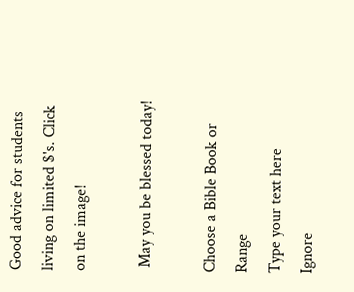Good advice for students living on limited $'s. Click on the image!

 May you be blessed today!

Choose a Bible Book or Range
Type your text here
Ignore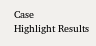Case
Highlight Results